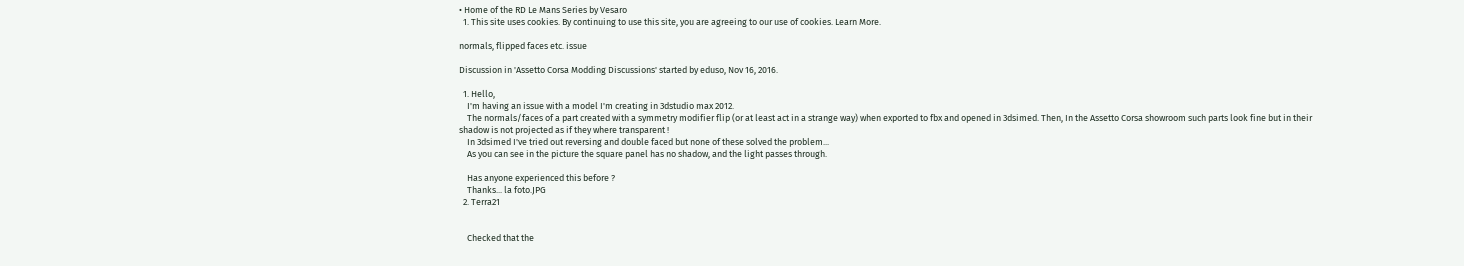• Home of the RD Le Mans Series by Vesaro
  1. This site uses cookies. By continuing to use this site, you are agreeing to our use of cookies. Learn More.

normals, flipped faces etc. issue

Discussion in 'Assetto Corsa Modding Discussions' started by eduso, Nov 16, 2016.

  1. Hello,
    I'm having an issue with a model I'm creating in 3dstudio max 2012.
    The normals/faces of a part created with a symmetry modifier flip (or at least act in a strange way) when exported to fbx and opened in 3dsimed. Then, In the Assetto Corsa showroom such parts look fine but in their shadow is not projected as if they where transparent !
    In 3dsimed I've tried out reversing and double faced but none of these solved the problem...
    As you can see in the picture the square panel has no shadow, and the light passes through.

    Has anyone experienced this before ?
    Thanks... la foto.JPG
  2. Terra21


    Checked that the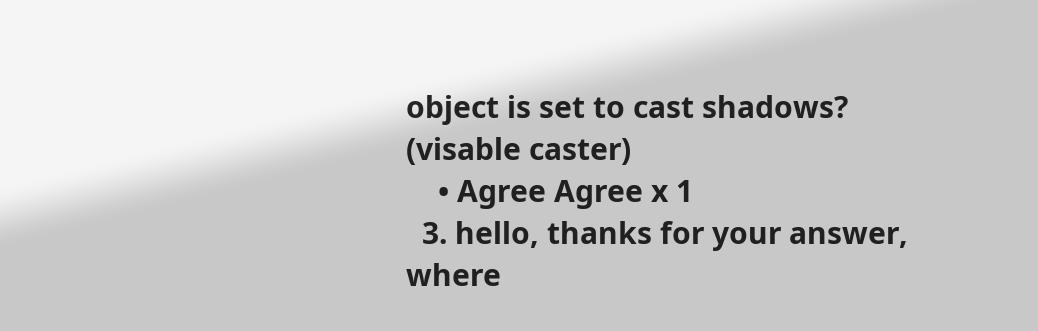object is set to cast shadows? (visable caster)
    • Agree Agree x 1
  3. hello, thanks for your answer, where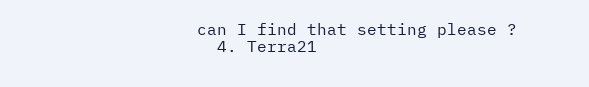can I find that setting please ?
  4. Terra21